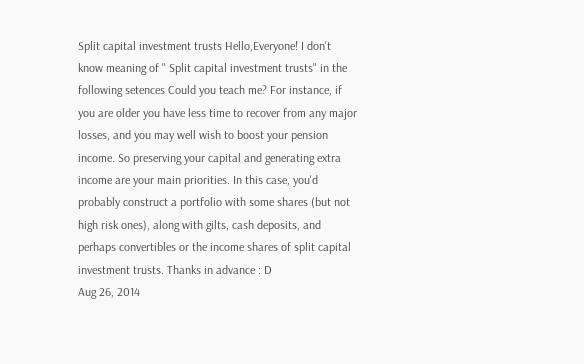Split capital investment trusts Hello,Everyone! I don't know meaning of " Split capital investment trusts" in the following setences Could you teach me? For instance, if you are older you have less time to recover from any major losses, and you may well wish to boost your pension income. So preserving your capital and generating extra income are your main priorities. In this case, you'd probably construct a portfolio with some shares (but not high risk ones), along with gilts, cash deposits, and perhaps convertibles or the income shares of split capital investment trusts. Thanks in advance : D
Aug 26, 2014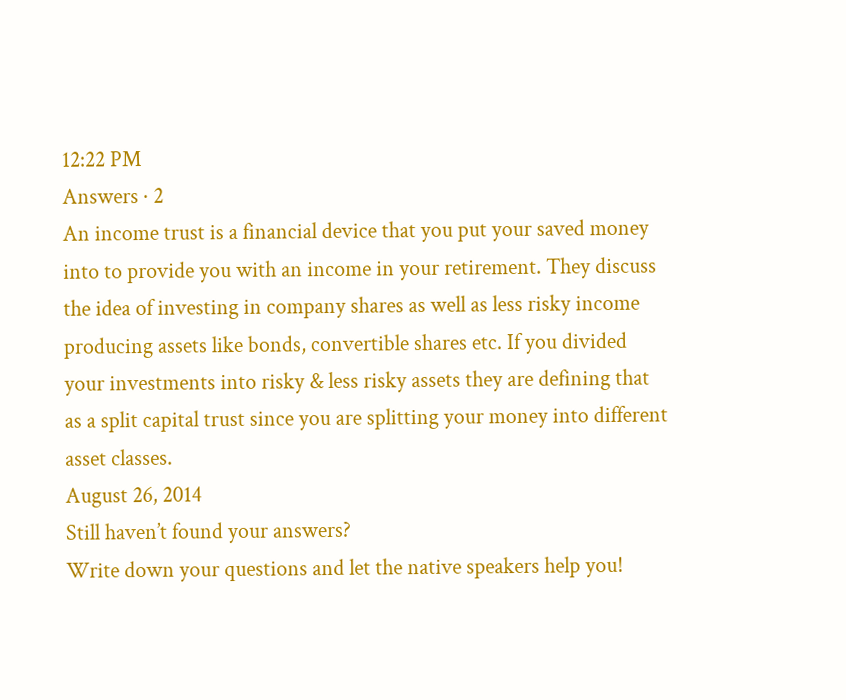12:22 PM
Answers · 2
An income trust is a financial device that you put your saved money into to provide you with an income in your retirement. They discuss the idea of investing in company shares as well as less risky income producing assets like bonds, convertible shares etc. If you divided your investments into risky & less risky assets they are defining that as a split capital trust since you are splitting your money into different asset classes.
August 26, 2014
Still haven’t found your answers?
Write down your questions and let the native speakers help you!